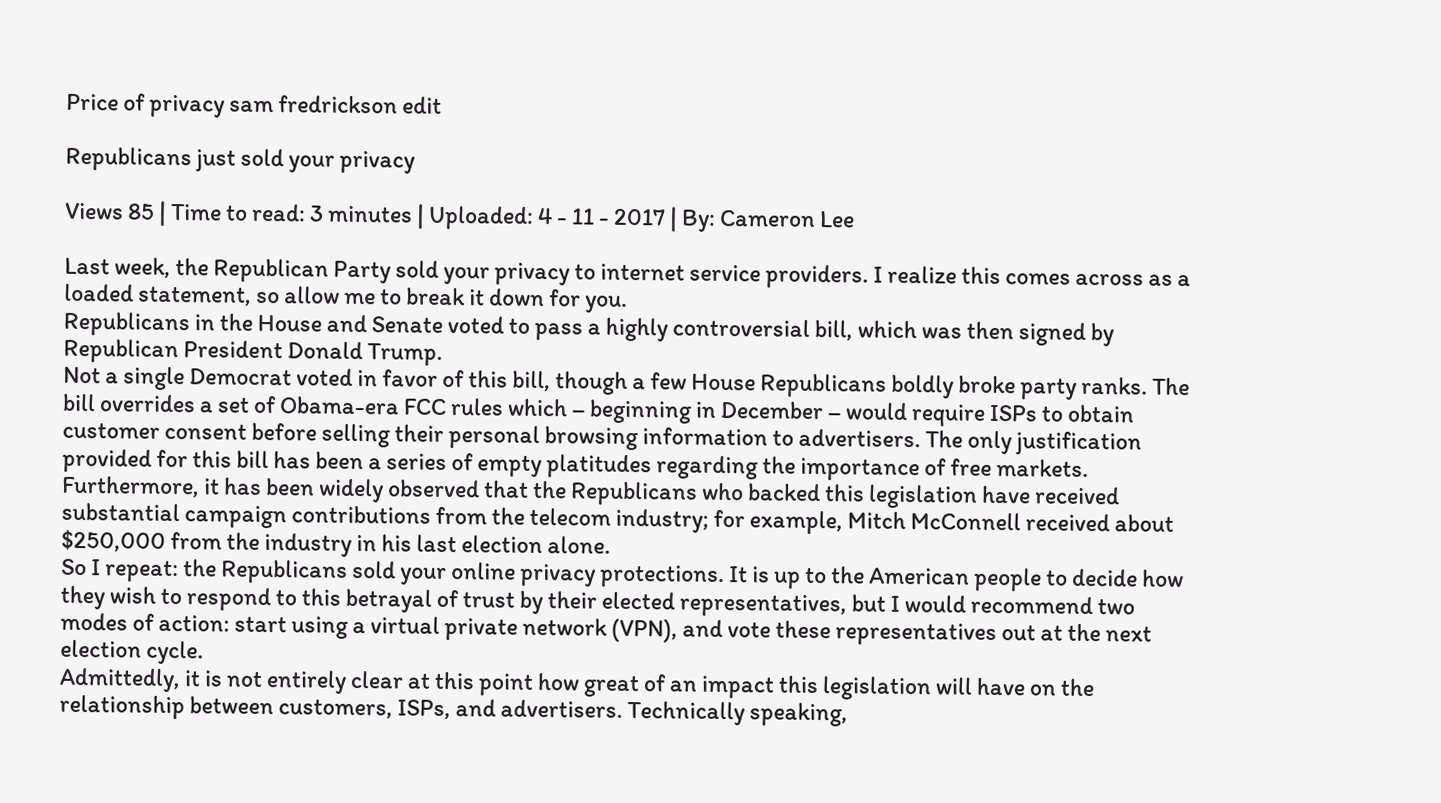Price of privacy sam fredrickson edit

Republicans just sold your privacy

Views 85 | Time to read: 3 minutes | Uploaded: 4 - 11 - 2017 | By: Cameron Lee

Last week, the Republican Party sold your privacy to internet service providers. I realize this comes across as a loaded statement, so allow me to break it down for you.
Republicans in the House and Senate voted to pass a highly controversial bill, which was then signed by Republican President Donald Trump.
Not a single Democrat voted in favor of this bill, though a few House Republicans boldly broke party ranks. The bill overrides a set of Obama-era FCC rules which – beginning in December – would require ISPs to obtain customer consent before selling their personal browsing information to advertisers. The only justification provided for this bill has been a series of empty platitudes regarding the importance of free markets. Furthermore, it has been widely observed that the Republicans who backed this legislation have received substantial campaign contributions from the telecom industry; for example, Mitch McConnell received about $250,000 from the industry in his last election alone.
So I repeat: the Republicans sold your online privacy protections. It is up to the American people to decide how they wish to respond to this betrayal of trust by their elected representatives, but I would recommend two modes of action: start using a virtual private network (VPN), and vote these representatives out at the next election cycle.
Admittedly, it is not entirely clear at this point how great of an impact this legislation will have on the relationship between customers, ISPs, and advertisers. Technically speaking,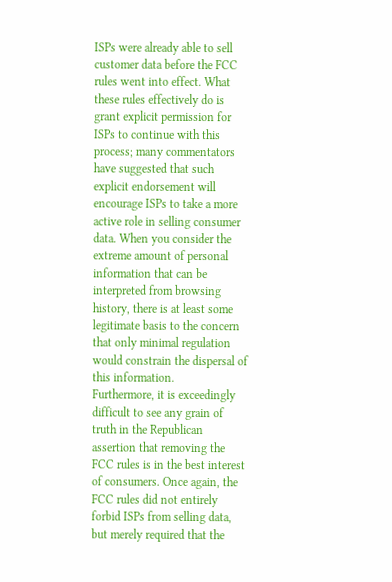ISPs were already able to sell customer data before the FCC rules went into effect. What these rules effectively do is grant explicit permission for ISPs to continue with this process; many commentators have suggested that such explicit endorsement will encourage ISPs to take a more active role in selling consumer data. When you consider the extreme amount of personal information that can be interpreted from browsing history, there is at least some legitimate basis to the concern that only minimal regulation would constrain the dispersal of this information.
Furthermore, it is exceedingly difficult to see any grain of truth in the Republican assertion that removing the FCC rules is in the best interest of consumers. Once again, the FCC rules did not entirely forbid ISPs from selling data, but merely required that the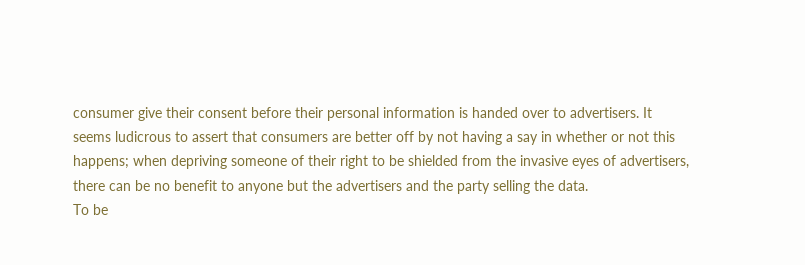consumer give their consent before their personal information is handed over to advertisers. It seems ludicrous to assert that consumers are better off by not having a say in whether or not this happens; when depriving someone of their right to be shielded from the invasive eyes of advertisers, there can be no benefit to anyone but the advertisers and the party selling the data.
To be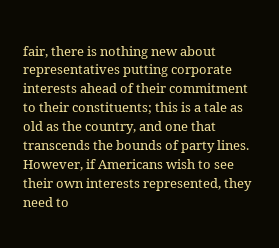fair, there is nothing new about representatives putting corporate interests ahead of their commitment to their constituents; this is a tale as old as the country, and one that transcends the bounds of party lines. However, if Americans wish to see their own interests represented, they need to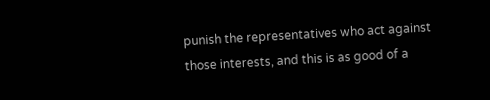punish the representatives who act against those interests, and this is as good of a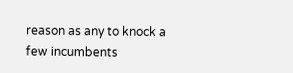reason as any to knock a few incumbents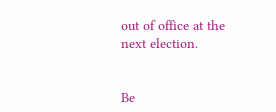out of office at the next election.


Be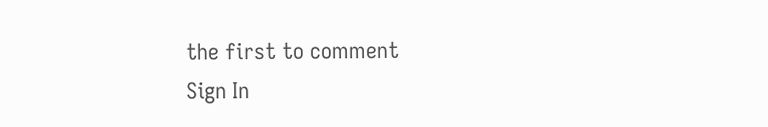the first to comment
Sign In